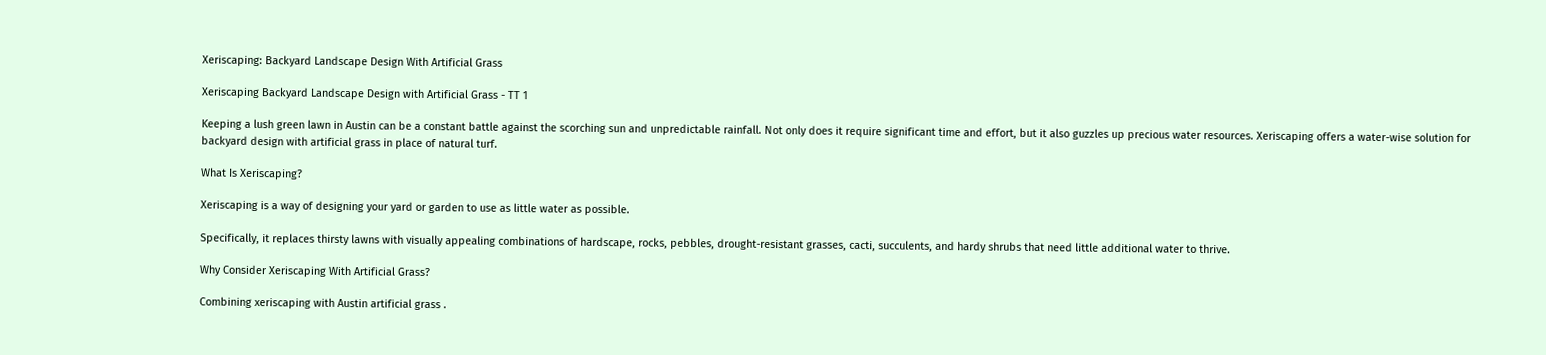Xeriscaping: Backyard Landscape Design With Artificial Grass

Xeriscaping Backyard Landscape Design with Artificial Grass - TT 1

Keeping a lush green lawn in Austin can be a constant battle against the scorching sun and unpredictable rainfall. Not only does it require significant time and effort, but it also guzzles up precious water resources. Xeriscaping offers a water-wise solution for backyard design with artificial grass in place of natural turf.

What Is Xeriscaping?

Xeriscaping is a way of designing your yard or garden to use as little water as possible.

Specifically, it replaces thirsty lawns with visually appealing combinations of hardscape, rocks, pebbles, drought-resistant grasses, cacti, succulents, and hardy shrubs that need little additional water to thrive.

Why Consider Xeriscaping With Artificial Grass?

Combining xeriscaping with Austin artificial grass .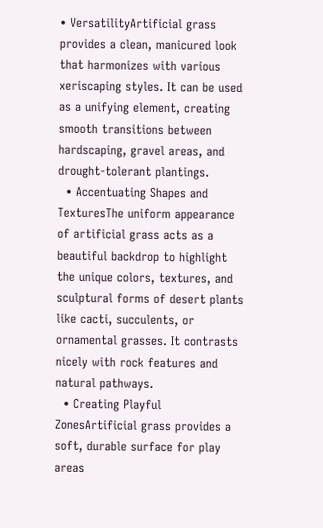• VersatilityArtificial grass provides a clean, manicured look that harmonizes with various xeriscaping styles. It can be used as a unifying element, creating smooth transitions between hardscaping, gravel areas, and drought-tolerant plantings.
  • Accentuating Shapes and TexturesThe uniform appearance of artificial grass acts as a beautiful backdrop to highlight the unique colors, textures, and sculptural forms of desert plants like cacti, succulents, or ornamental grasses. It contrasts nicely with rock features and natural pathways.
  • Creating Playful ZonesArtificial grass provides a soft, durable surface for play areas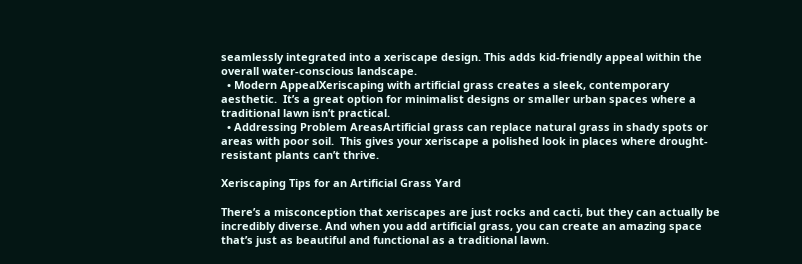seamlessly integrated into a xeriscape design. This adds kid-friendly appeal within the overall water-conscious landscape.
  • Modern AppealXeriscaping with artificial grass creates a sleek, contemporary aesthetic.  It’s a great option for minimalist designs or smaller urban spaces where a traditional lawn isn’t practical.
  • Addressing Problem AreasArtificial grass can replace natural grass in shady spots or areas with poor soil.  This gives your xeriscape a polished look in places where drought-resistant plants can’t thrive.

Xeriscaping Tips for an Artificial Grass Yard

There’s a misconception that xeriscapes are just rocks and cacti, but they can actually be incredibly diverse. And when you add artificial grass, you can create an amazing space that’s just as beautiful and functional as a traditional lawn.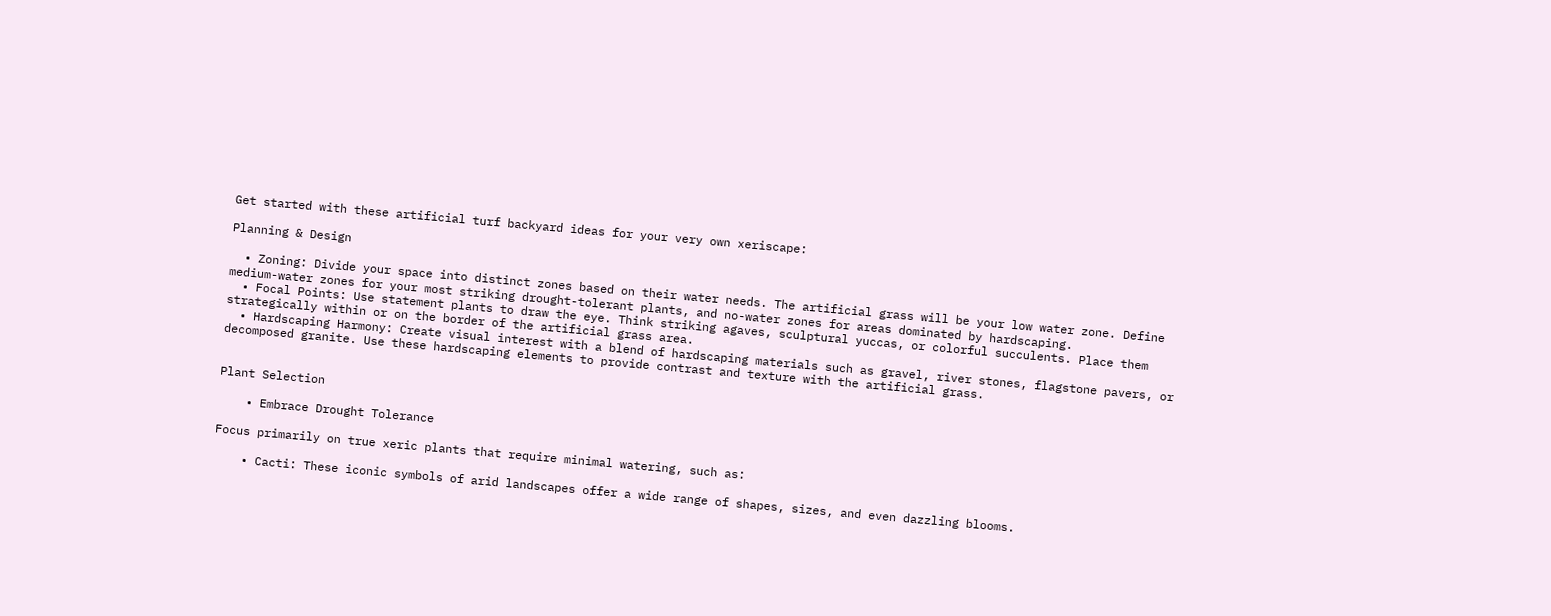Get started with these artificial turf backyard ideas for your very own xeriscape:

Planning & Design

  • Zoning: Divide your space into distinct zones based on their water needs. The artificial grass will be your low water zone. Define medium-water zones for your most striking drought-tolerant plants, and no-water zones for areas dominated by hardscaping.
  • Focal Points: Use statement plants to draw the eye. Think striking agaves, sculptural yuccas, or colorful succulents. Place them strategically within or on the border of the artificial grass area.
  • Hardscaping Harmony: Create visual interest with a blend of hardscaping materials such as gravel, river stones, flagstone pavers, or decomposed granite. Use these hardscaping elements to provide contrast and texture with the artificial grass.


Plant Selection

    • Embrace Drought Tolerance

Focus primarily on true xeric plants that require minimal watering, such as:

    • Cacti: These iconic symbols of arid landscapes offer a wide range of shapes, sizes, and even dazzling blooms.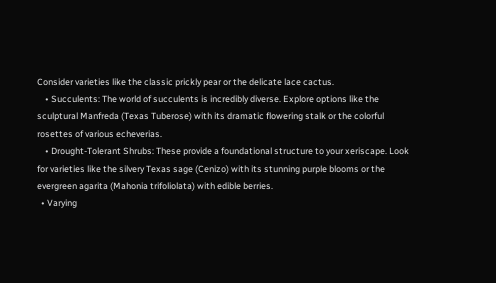Consider varieties like the classic prickly pear or the delicate lace cactus.
    • Succulents: The world of succulents is incredibly diverse. Explore options like the sculptural Manfreda (Texas Tuberose) with its dramatic flowering stalk or the colorful rosettes of various echeverias.
    • Drought-Tolerant Shrubs: These provide a foundational structure to your xeriscape. Look for varieties like the silvery Texas sage (Cenizo) with its stunning purple blooms or the evergreen agarita (Mahonia trifoliolata) with edible berries.
  • Varying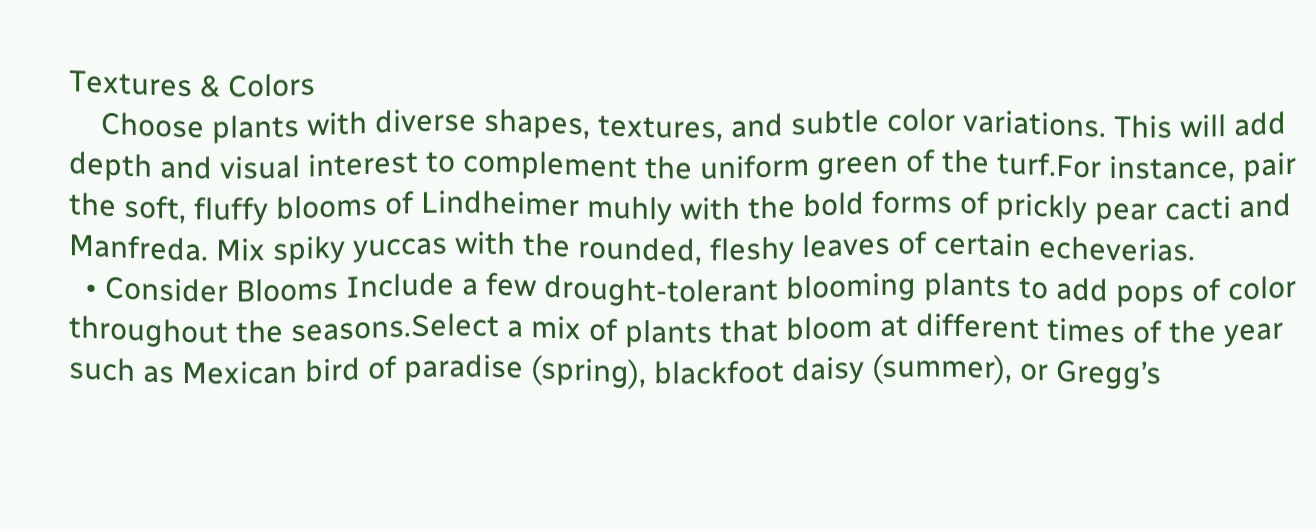Textures & Colors
    Choose plants with diverse shapes, textures, and subtle color variations. This will add depth and visual interest to complement the uniform green of the turf.For instance, pair the soft, fluffy blooms of Lindheimer muhly with the bold forms of prickly pear cacti and Manfreda. Mix spiky yuccas with the rounded, fleshy leaves of certain echeverias.
  • Consider Blooms Include a few drought-tolerant blooming plants to add pops of color throughout the seasons.Select a mix of plants that bloom at different times of the year such as Mexican bird of paradise (spring), blackfoot daisy (summer), or Gregg’s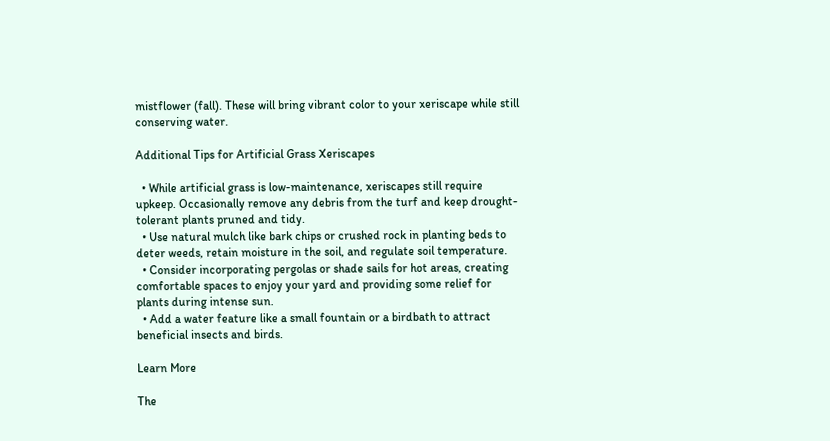mistflower (fall). These will bring vibrant color to your xeriscape while still conserving water.

Additional Tips for Artificial Grass Xeriscapes

  • While artificial grass is low-maintenance, xeriscapes still require upkeep. Occasionally remove any debris from the turf and keep drought-tolerant plants pruned and tidy.
  • Use natural mulch like bark chips or crushed rock in planting beds to deter weeds, retain moisture in the soil, and regulate soil temperature.
  • Consider incorporating pergolas or shade sails for hot areas, creating comfortable spaces to enjoy your yard and providing some relief for plants during intense sun.
  • Add a water feature like a small fountain or a birdbath to attract beneficial insects and birds.

Learn More

The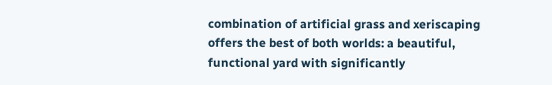combination of artificial grass and xeriscaping offers the best of both worlds: a beautiful, functional yard with significantly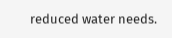reduced water needs.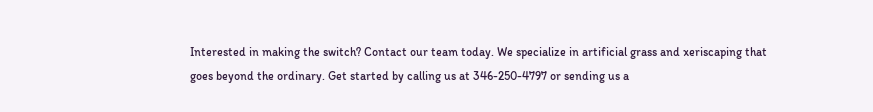Interested in making the switch? Contact our team today. We specialize in artificial grass and xeriscaping that goes beyond the ordinary. Get started by calling us at 346-250-4797 or sending us a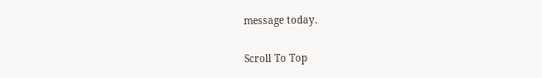message today.

Scroll To Top